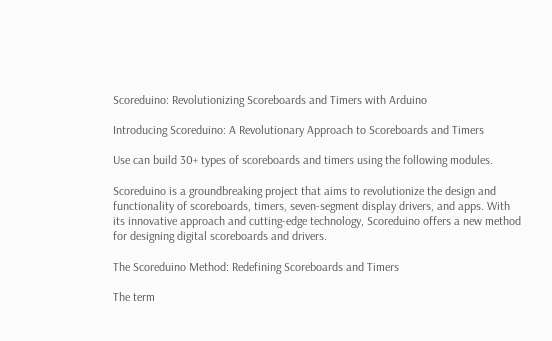Scoreduino: Revolutionizing Scoreboards and Timers with Arduino

Introducing Scoreduino: A Revolutionary Approach to Scoreboards and Timers

Use can build 30+ types of scoreboards and timers using the following modules.

Scoreduino is a groundbreaking project that aims to revolutionize the design and functionality of scoreboards, timers, seven-segment display drivers, and apps. With its innovative approach and cutting-edge technology, Scoreduino offers a new method for designing digital scoreboards and drivers.

The Scoreduino Method: Redefining Scoreboards and Timers

The term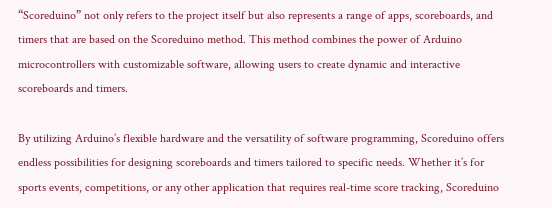“Scoreduino” not only refers to the project itself but also represents a range of apps, scoreboards, and timers that are based on the Scoreduino method. This method combines the power of Arduino microcontrollers with customizable software, allowing users to create dynamic and interactive scoreboards and timers.

By utilizing Arduino’s flexible hardware and the versatility of software programming, Scoreduino offers endless possibilities for designing scoreboards and timers tailored to specific needs. Whether it’s for sports events, competitions, or any other application that requires real-time score tracking, Scoreduino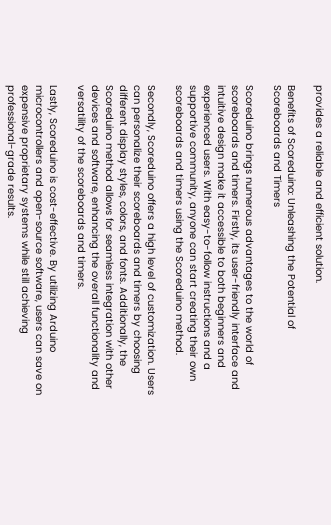provides a reliable and efficient solution.

Benefits of Scoreduino: Unleashing the Potential of Scoreboards and Timers

Scoreduino brings numerous advantages to the world of scoreboards and timers. Firstly, its user-friendly interface and intuitive design make it accessible to both beginners and experienced users. With easy-to-follow instructions and a supportive community, anyone can start creating their own scoreboards and timers using the Scoreduino method.

Secondly, Scoreduino offers a high level of customization. Users can personalize their scoreboards and timers by choosing different display styles, colors, and fonts. Additionally, the Scoreduino method allows for seamless integration with other devices and software, enhancing the overall functionality and versatility of the scoreboards and timers.

Lastly, Scoreduino is cost-effective. By utilizing Arduino microcontrollers and open-source software, users can save on expensive proprietary systems while still achieving professional-grade results.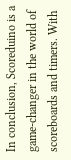In conclusion, Scoreduino is a game-changer in the world of scoreboards and timers. With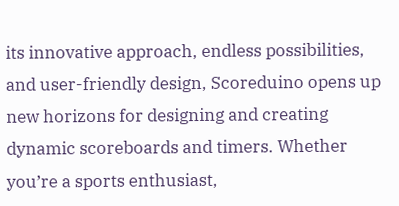its innovative approach, endless possibilities, and user-friendly design, Scoreduino opens up new horizons for designing and creating dynamic scoreboards and timers. Whether you’re a sports enthusiast,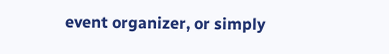event organizer, or simply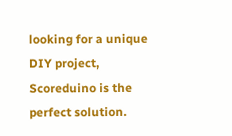looking for a unique DIY project, Scoreduino is the perfect solution.